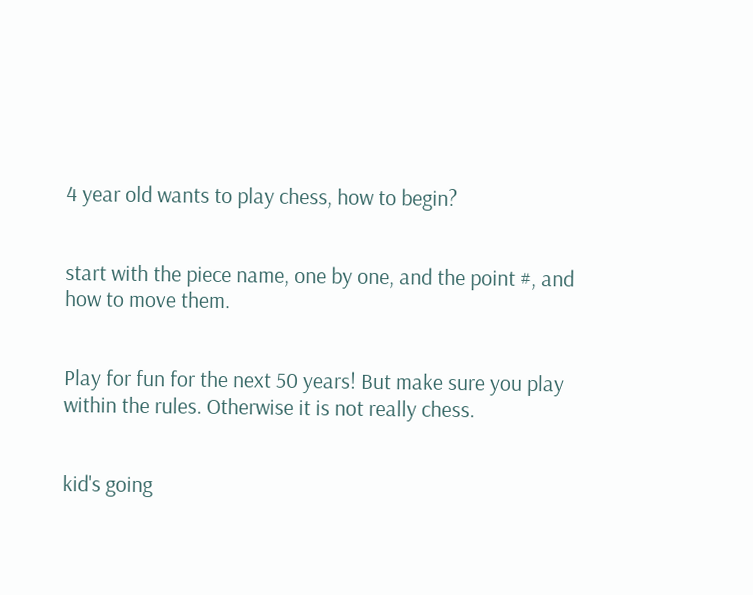4 year old wants to play chess, how to begin?


start with the piece name, one by one, and the point #, and how to move them.


Play for fun for the next 50 years! But make sure you play within the rules. Otherwise it is not really chess.


kid's going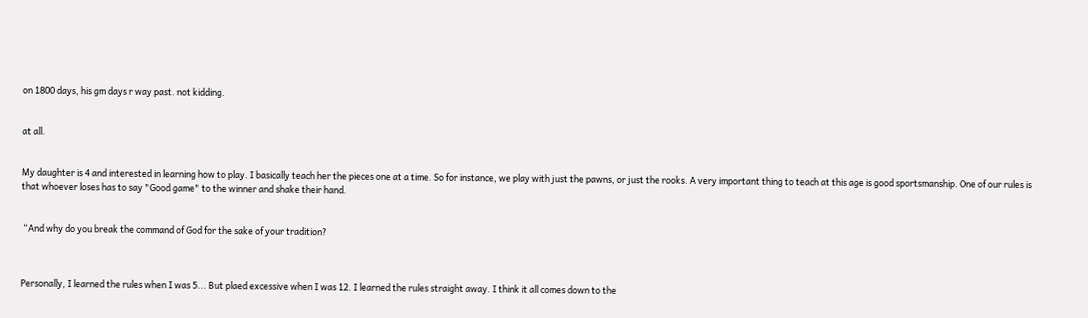on 1800 days, his gm days r way past. not kidding.


at all.


My daughter is 4 and interested in learning how to play. I basically teach her the pieces one at a time. So for instance, we play with just the pawns, or just the rooks. A very important thing to teach at this age is good sportsmanship. One of our rules is that whoever loses has to say "Good game" to the winner and shake their hand.


 “And why do you break the command of God for the sake of your tradition?



Personally, I learned the rules when I was 5... But plaed excessive when I was 12. I learned the rules straight away. I think it all comes down to the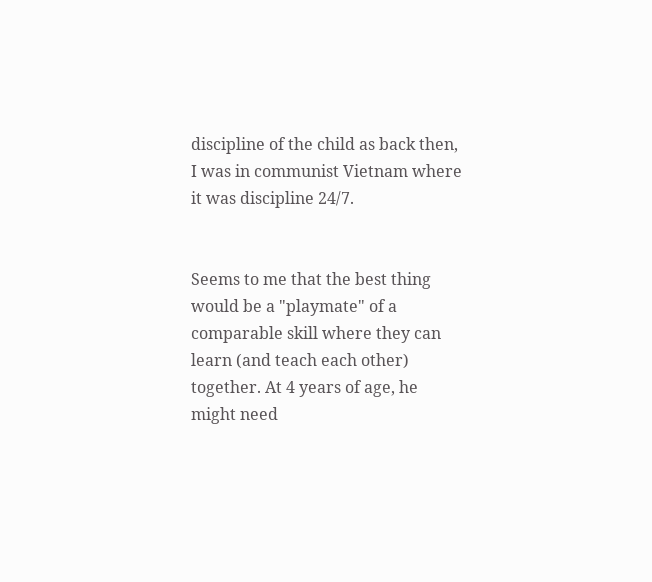discipline of the child as back then, I was in communist Vietnam where it was discipline 24/7.


Seems to me that the best thing would be a "playmate" of a comparable skill where they can learn (and teach each other) together. At 4 years of age, he might need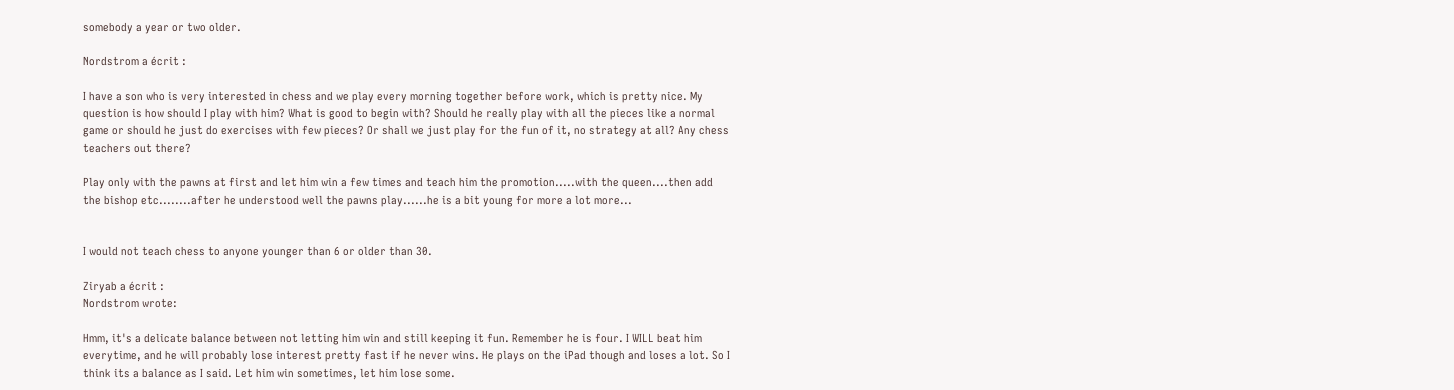somebody a year or two older.

Nordstrom a écrit :

I have a son who is very interested in chess and we play every morning together before work, which is pretty nice. My question is how should I play with him? What is good to begin with? Should he really play with all the pieces like a normal game or should he just do exercises with few pieces? Or shall we just play for the fun of it, no strategy at all? Any chess teachers out there?

Play only with the pawns at first and let him win a few times and teach him the promotion.....with the queen....then add the bishop etc........after he understood well the pawns play......he is a bit young for more a lot more...


I would not teach chess to anyone younger than 6 or older than 30.

Ziryab a écrit :
Nordstrom wrote:

Hmm, it's a delicate balance between not letting him win and still keeping it fun. Remember he is four. I WILL beat him everytime, and he will probably lose interest pretty fast if he never wins. He plays on the iPad though and loses a lot. So I think its a balance as I said. Let him win sometimes, let him lose some.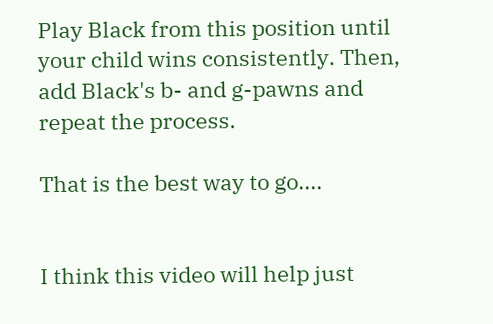Play Black from this position until your child wins consistently. Then, add Black's b- and g-pawns and repeat the process.

That is the best way to go....


I think this video will help just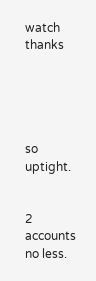watch thanks





so uptight.


2 accounts no less.